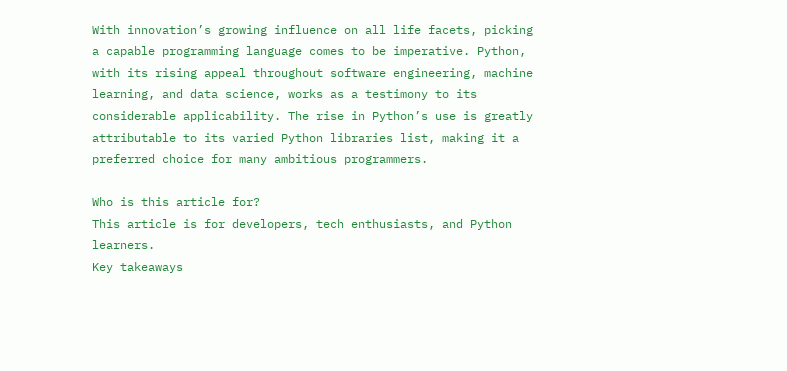With innovation’s growing influence on all life facets, picking a capable programming language comes to be imperative. Python, with its rising appeal throughout software engineering, machine learning, and data science, works as a testimony to its considerable applicability. The rise in Python’s use is greatly attributable to its varied Python libraries list, making it a preferred choice for many ambitious programmers.

Who is this article for?
This article is for developers, tech enthusiasts, and Python learners.
Key takeaways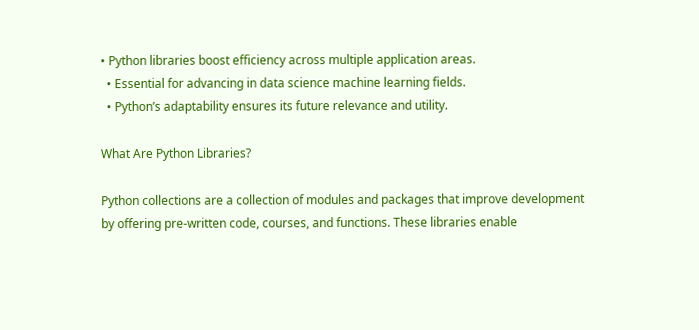• Python libraries boost efficiency across multiple application areas.
  • Essential for advancing in data science machine learning fields.
  • Python’s adaptability ensures its future relevance and utility.

What Are Python Libraries?

Python collections are a collection of modules and packages that improve development by offering pre-written code, courses, and functions. These libraries enable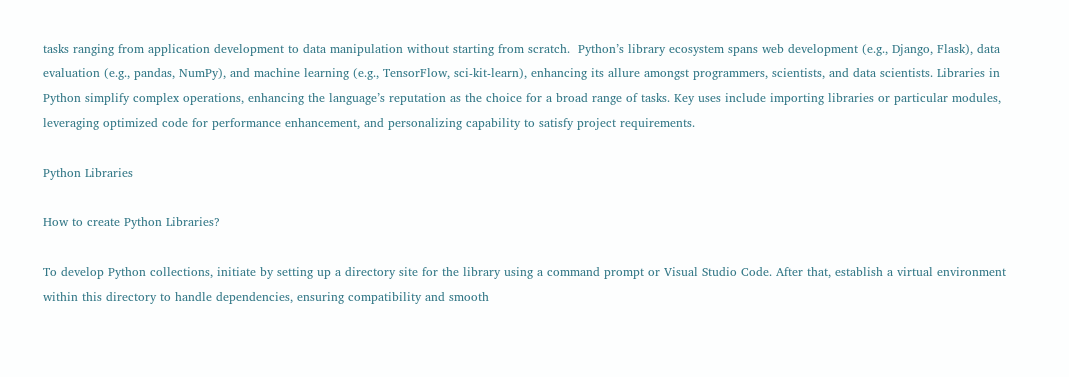tasks ranging from application development to data manipulation without starting from scratch.  Python’s library ecosystem spans web development (e.g., Django, Flask), data evaluation (e.g., pandas, NumPy), and machine learning (e.g., TensorFlow, sci-kit-learn), enhancing its allure amongst programmers, scientists, and data scientists. Libraries in Python simplify complex operations, enhancing the language’s reputation as the choice for a broad range of tasks. Key uses include importing libraries or particular modules, leveraging optimized code for performance enhancement, and personalizing capability to satisfy project requirements.

Python Libraries

How to create Python Libraries?

To develop Python collections, initiate by setting up a directory site for the library using a command prompt or Visual Studio Code. After that, establish a virtual environment within this directory to handle dependencies, ensuring compatibility and smooth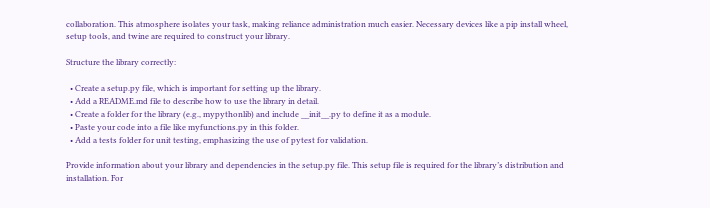collaboration. This atmosphere isolates your task, making reliance administration much easier. Necessary devices like a pip install wheel, setup tools, and twine are required to construct your library.

Structure the library correctly:

  • Create a setup.py file, which is important for setting up the library.
  • Add a README.md file to describe how to use the library in detail.
  • Create a folder for the library (e.g., mypythonlib) and include __init__.py to define it as a module.
  • Paste your code into a file like myfunctions.py in this folder.
  • Add a tests folder for unit testing, emphasizing the use of pytest for validation.

Provide information about your library and dependencies in the setup.py file. This setup file is required for the library’s distribution and installation. For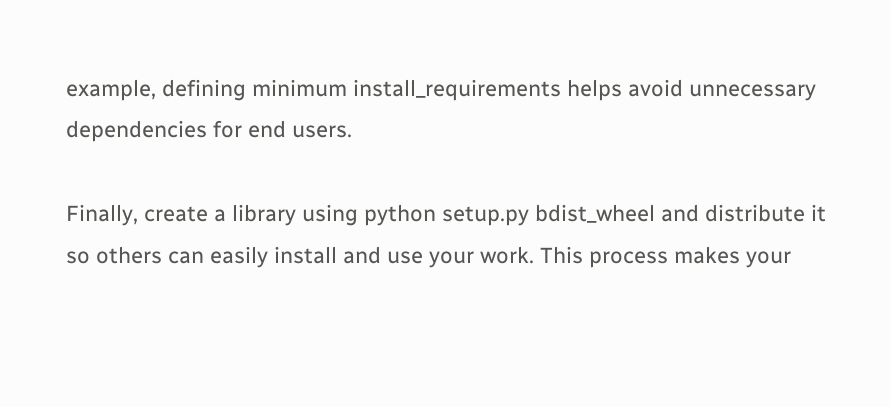example, defining minimum install_requirements helps avoid unnecessary dependencies for end users.

Finally, create a library using python setup.py bdist_wheel and distribute it so others can easily install and use your work. This process makes your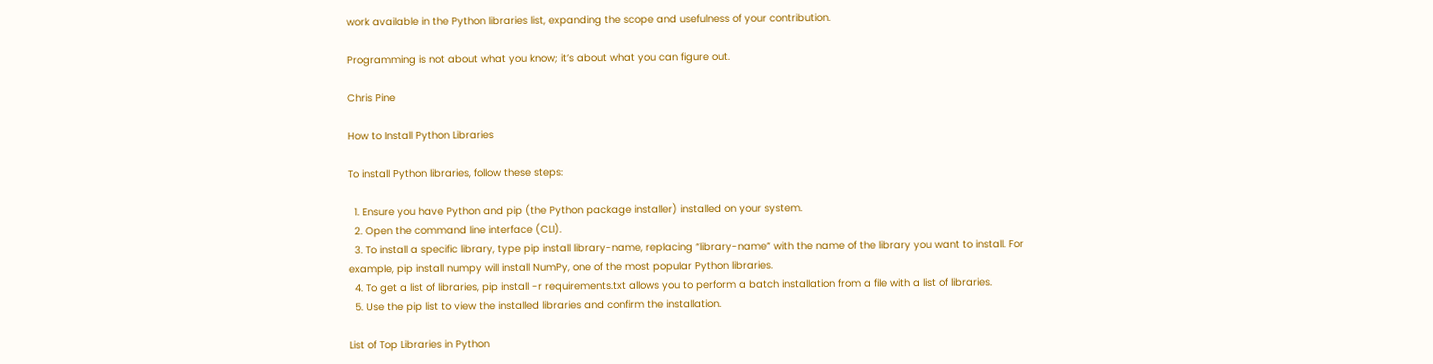work available in the Python libraries list, expanding the scope and usefulness of your contribution.

Programming is not about what you know; it’s about what you can figure out.

Chris Pine

How to Install Python Libraries

To install Python libraries, follow these steps:

  1. Ensure you have Python and pip (the Python package installer) installed on your system.
  2. Open the command line interface (CLI).
  3. To install a specific library, type pip install library-name, replacing “library-name” with the name of the library you want to install. For example, pip install numpy will install NumPy, one of the most popular Python libraries.
  4. To get a list of libraries, pip install -r requirements.txt allows you to perform a batch installation from a file with a list of libraries.
  5. Use the pip list to view the installed libraries and confirm the installation.

List of Top Libraries in Python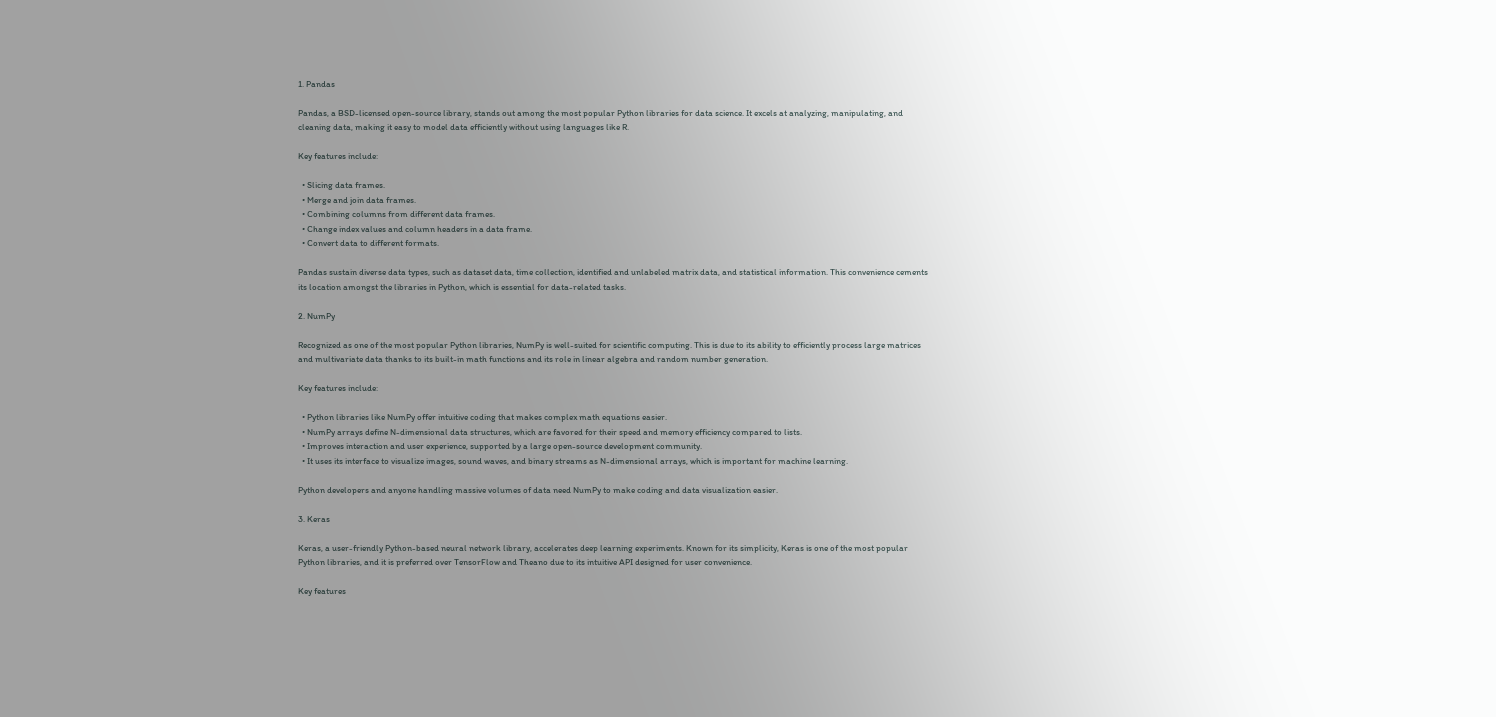1. Pandas

Pandas, a BSD-licensed open-source library, stands out among the most popular Python libraries for data science. It excels at analyzing, manipulating, and cleaning data, making it easy to model data efficiently without using languages like R.

Key features include:

  • Slicing data frames.
  • Merge and join data frames.
  • Combining columns from different data frames.
  • Change index values and column headers in a data frame.
  • Convert data to different formats.

Pandas sustain diverse data types, such as dataset data, time collection, identified and unlabeled matrix data, and statistical information. This convenience cements its location amongst the libraries in Python, which is essential for data-related tasks.

2. NumPy

Recognized as one of the most popular Python libraries, NumPy is well-suited for scientific computing. This is due to its ability to efficiently process large matrices and multivariate data thanks to its built-in math functions and its role in linear algebra and random number generation.

Key features include:

  • Python libraries like NumPy offer intuitive coding that makes complex math equations easier.
  • NumPy arrays define N-dimensional data structures, which are favored for their speed and memory efficiency compared to lists.
  • Improves interaction and user experience, supported by a large open-source development community.
  • It uses its interface to visualize images, sound waves, and binary streams as N-dimensional arrays, which is important for machine learning.

Python developers and anyone handling massive volumes of data need NumPy to make coding and data visualization easier.

3. Keras

Keras, a user-friendly Python-based neural network library, accelerates deep learning experiments. Known for its simplicity, Keras is one of the most popular Python libraries, and it is preferred over TensorFlow and Theano due to its intuitive API designed for user convenience.

Key features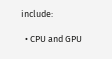include:

  • CPU and GPU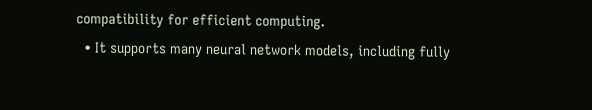compatibility for efficient computing.
  • It supports many neural network models, including fully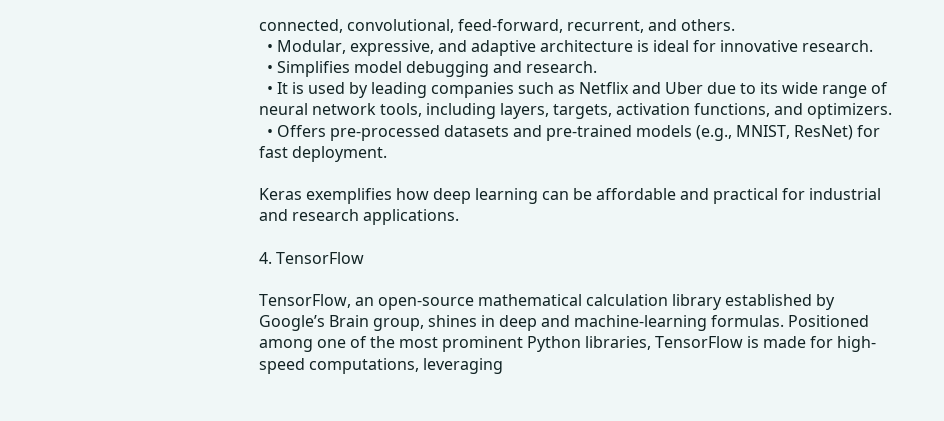connected, convolutional, feed-forward, recurrent, and others.
  • Modular, expressive, and adaptive architecture is ideal for innovative research.
  • Simplifies model debugging and research.
  • It is used by leading companies such as Netflix and Uber due to its wide range of neural network tools, including layers, targets, activation functions, and optimizers.
  • Offers pre-processed datasets and pre-trained models (e.g., MNIST, ResNet) for fast deployment.

Keras exemplifies how deep learning can be affordable and practical for industrial and research applications.

4. TensorFlow

TensorFlow, an open-source mathematical calculation library established by Google’s Brain group, shines in deep and machine-learning formulas. Positioned among one of the most prominent Python libraries, TensorFlow is made for high-speed computations, leveraging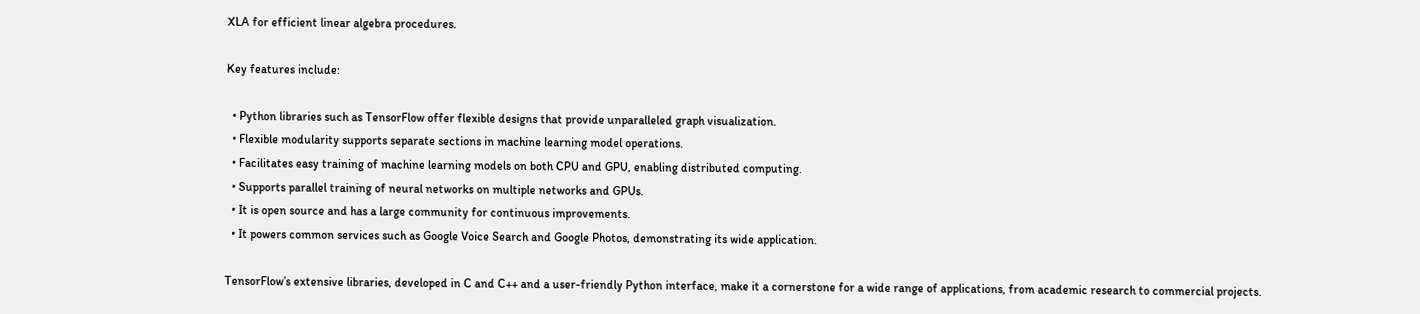XLA for efficient linear algebra procedures.

Key features include:

  • Python libraries such as TensorFlow offer flexible designs that provide unparalleled graph visualization.
  • Flexible modularity supports separate sections in machine learning model operations.
  • Facilitates easy training of machine learning models on both CPU and GPU, enabling distributed computing.
  • Supports parallel training of neural networks on multiple networks and GPUs.
  • It is open source and has a large community for continuous improvements.
  • It powers common services such as Google Voice Search and Google Photos, demonstrating its wide application.

TensorFlow’s extensive libraries, developed in C and C++ and a user-friendly Python interface, make it a cornerstone for a wide range of applications, from academic research to commercial projects.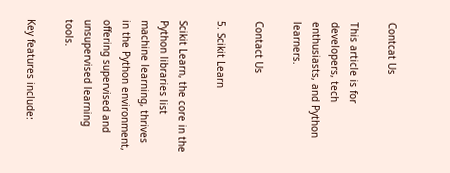Contcat Us

This article is for developers, tech enthusiasts, and Python learners.

Contact Us

5. Scikit Learn

Scikit Learn, the core in the Python libraries list machine learning, thrives in the Python environment, offering supervised and unsupervised learning tools.

Key features include: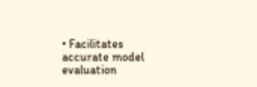• Facilitates accurate model evaluation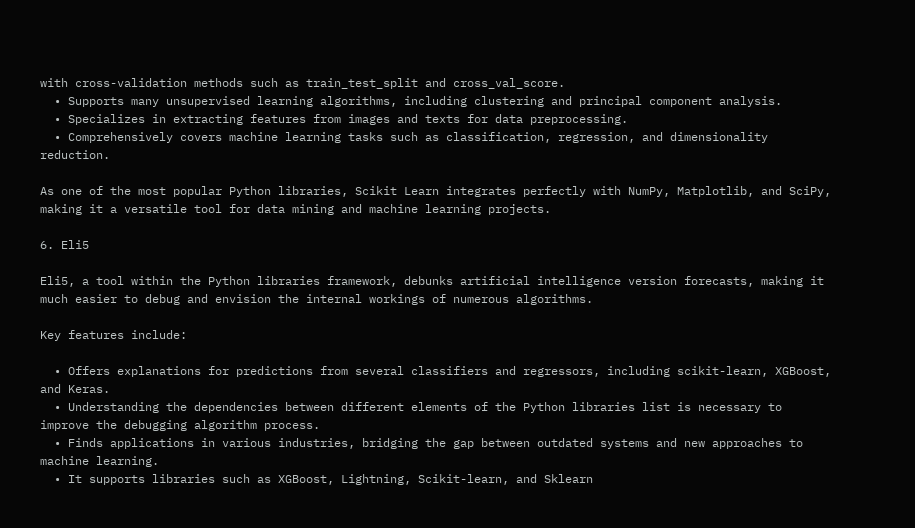with cross-validation methods such as train_test_split and cross_val_score.
  • Supports many unsupervised learning algorithms, including clustering and principal component analysis.
  • Specializes in extracting features from images and texts for data preprocessing.
  • Comprehensively covers machine learning tasks such as classification, regression, and dimensionality reduction.

As one of the most popular Python libraries, Scikit Learn integrates perfectly with NumPy, Matplotlib, and SciPy, making it a versatile tool for data mining and machine learning projects.

6. Eli5

Eli5, a tool within the Python libraries framework, debunks artificial intelligence version forecasts, making it much easier to debug and envision the internal workings of numerous algorithms.

Key features include:

  • Offers explanations for predictions from several classifiers and regressors, including scikit-learn, XGBoost, and Keras.
  • Understanding the dependencies between different elements of the Python libraries list is necessary to improve the debugging algorithm process.
  • Finds applications in various industries, bridging the gap between outdated systems and new approaches to machine learning.
  • It supports libraries such as XGBoost, Lightning, Scikit-learn, and Sklearn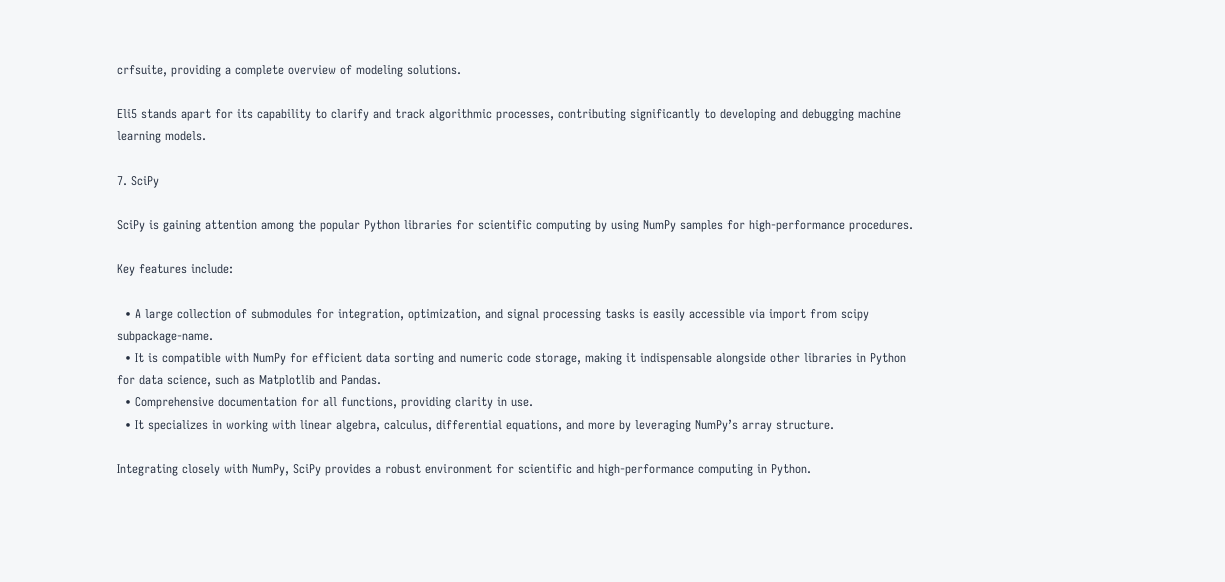crfsuite, providing a complete overview of modeling solutions.

Eli5 stands apart for its capability to clarify and track algorithmic processes, contributing significantly to developing and debugging machine learning models.

7. SciPy

SciPy is gaining attention among the popular Python libraries for scientific computing by using NumPy samples for high-performance procedures.

Key features include:

  • A large collection of submodules for integration, optimization, and signal processing tasks is easily accessible via import from scipy subpackage-name.
  • It is compatible with NumPy for efficient data sorting and numeric code storage, making it indispensable alongside other libraries in Python for data science, such as Matplotlib and Pandas.
  • Comprehensive documentation for all functions, providing clarity in use.
  • It specializes in working with linear algebra, calculus, differential equations, and more by leveraging NumPy’s array structure.

Integrating closely with NumPy, SciPy provides a robust environment for scientific and high-performance computing in Python.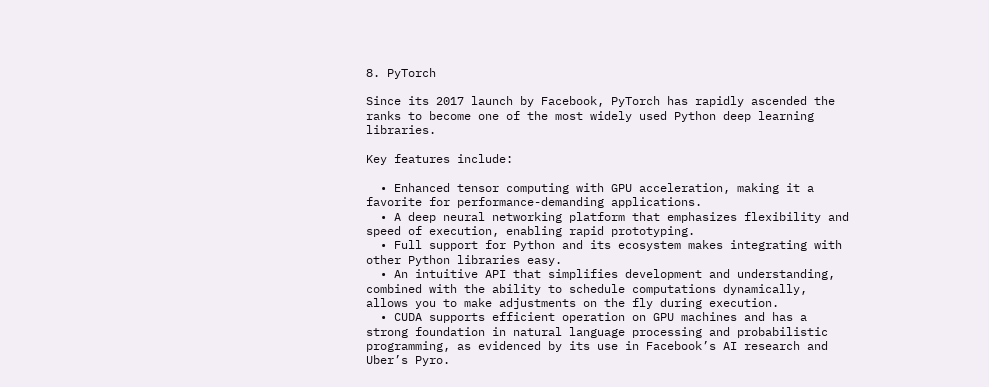8. PyTorch

Since its 2017 launch by Facebook, PyTorch has rapidly ascended the ranks to become one of the most widely used Python deep learning libraries.

Key features include:

  • Enhanced tensor computing with GPU acceleration, making it a favorite for performance-demanding applications.
  • A deep neural networking platform that emphasizes flexibility and speed of execution, enabling rapid prototyping.
  • Full support for Python and its ecosystem makes integrating with other Python libraries easy.
  • An intuitive API that simplifies development and understanding, combined with the ability to schedule computations dynamically, allows you to make adjustments on the fly during execution.
  • CUDA supports efficient operation on GPU machines and has a strong foundation in natural language processing and probabilistic programming, as evidenced by its use in Facebook’s AI research and Uber’s Pyro.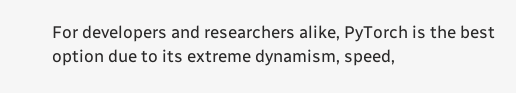For developers and researchers alike, PyTorch is the best option due to its extreme dynamism, speed,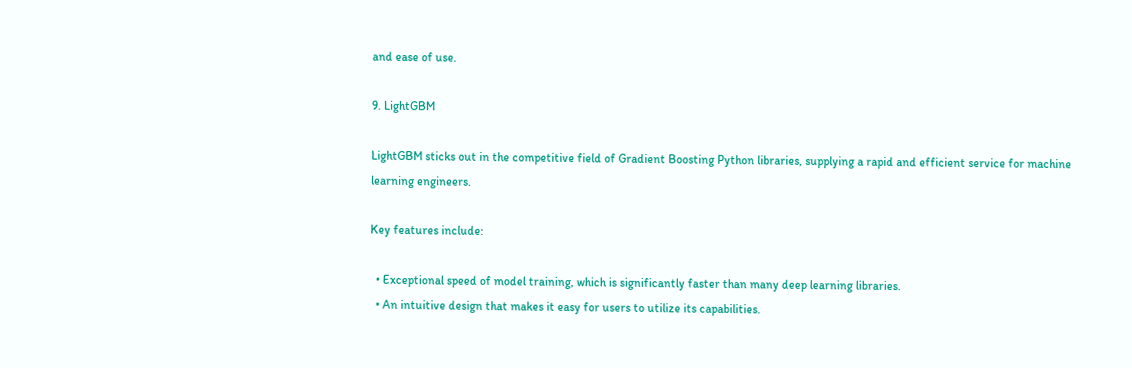and ease of use.

9. LightGBM

LightGBM sticks out in the competitive field of Gradient Boosting Python libraries, supplying a rapid and efficient service for machine learning engineers.

Key features include:

  • Exceptional speed of model training, which is significantly faster than many deep learning libraries.
  • An intuitive design that makes it easy for users to utilize its capabilities.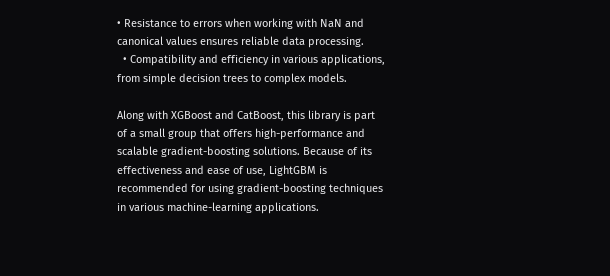• Resistance to errors when working with NaN and canonical values ensures reliable data processing.
  • Compatibility and efficiency in various applications, from simple decision trees to complex models.

Along with XGBoost and CatBoost, this library is part of a small group that offers high-performance and scalable gradient-boosting solutions. Because of its effectiveness and ease of use, LightGBM is recommended for using gradient-boosting techniques in various machine-learning applications.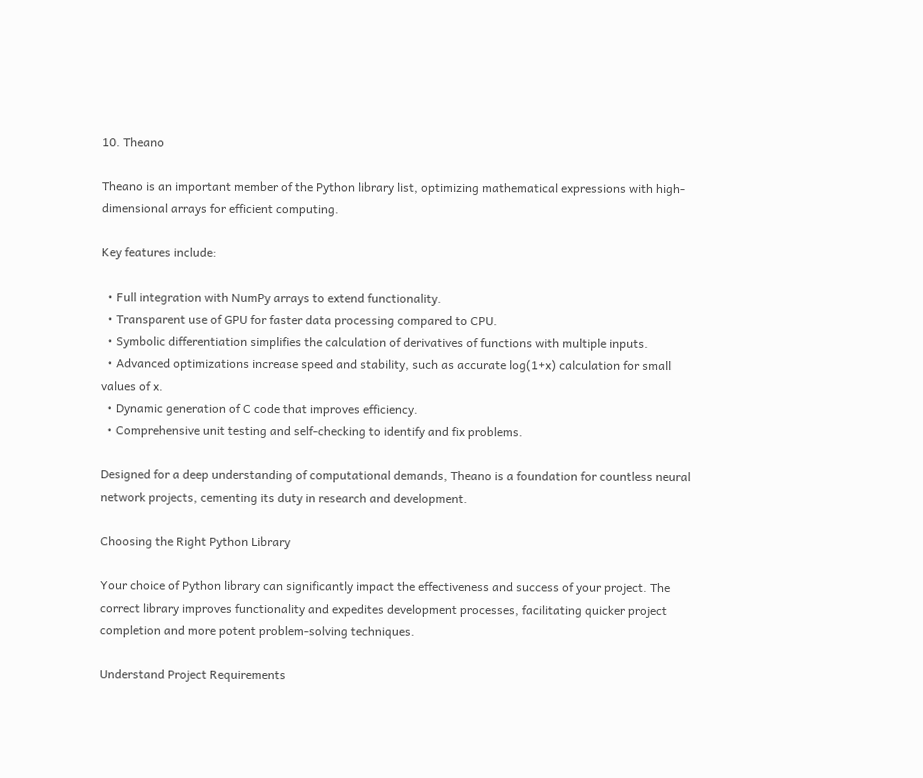10. Theano

Theano is an important member of the Python library list, optimizing mathematical expressions with high-dimensional arrays for efficient computing.

Key features include:

  • Full integration with NumPy arrays to extend functionality.
  • Transparent use of GPU for faster data processing compared to CPU.
  • Symbolic differentiation simplifies the calculation of derivatives of functions with multiple inputs.
  • Advanced optimizations increase speed and stability, such as accurate log(1+x) calculation for small values of x.
  • Dynamic generation of C code that improves efficiency.
  • Comprehensive unit testing and self-checking to identify and fix problems.

Designed for a deep understanding of computational demands, Theano is a foundation for countless neural network projects, cementing its duty in research and development.

Choosing the Right Python Library

Your choice of Python library can significantly impact the effectiveness and success of your project. The correct library improves functionality and expedites development processes, facilitating quicker project completion and more potent problem-solving techniques.

Understand Project Requirements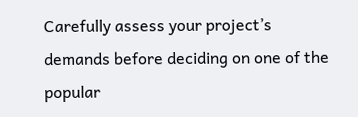Carefully assess your project’s demands before deciding on one of the popular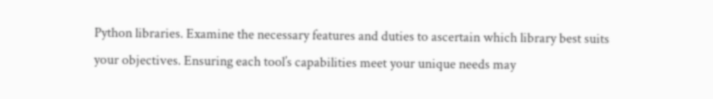Python libraries. Examine the necessary features and duties to ascertain which library best suits your objectives. Ensuring each tool’s capabilities meet your unique needs may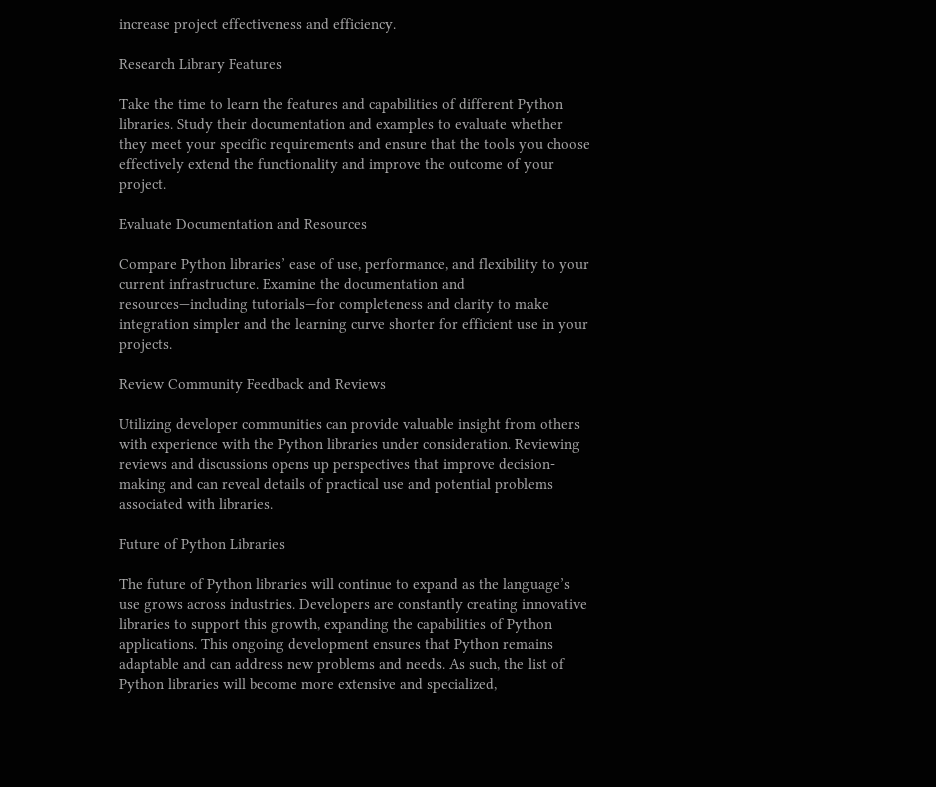increase project effectiveness and efficiency.

Research Library Features

Take the time to learn the features and capabilities of different Python libraries. Study their documentation and examples to evaluate whether they meet your specific requirements and ensure that the tools you choose effectively extend the functionality and improve the outcome of your project.

Evaluate Documentation and Resources

Compare Python libraries’ ease of use, performance, and flexibility to your current infrastructure. Examine the documentation and resources—including tutorials—for completeness and clarity to make integration simpler and the learning curve shorter for efficient use in your projects.

Review Community Feedback and Reviews

Utilizing developer communities can provide valuable insight from others with experience with the Python libraries under consideration. Reviewing reviews and discussions opens up perspectives that improve decision-making and can reveal details of practical use and potential problems associated with libraries.

Future of Python Libraries

The future of Python libraries will continue to expand as the language’s use grows across industries. Developers are constantly creating innovative libraries to support this growth, expanding the capabilities of Python applications. This ongoing development ensures that Python remains adaptable and can address new problems and needs. As such, the list of Python libraries will become more extensive and specialized,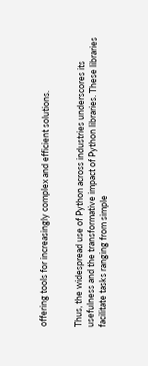offering tools for increasingly complex and efficient solutions.


Thus, the widespread use of Python across industries underscores its usefulness and the transformative impact of Python libraries. These libraries facilitate tasks ranging from simple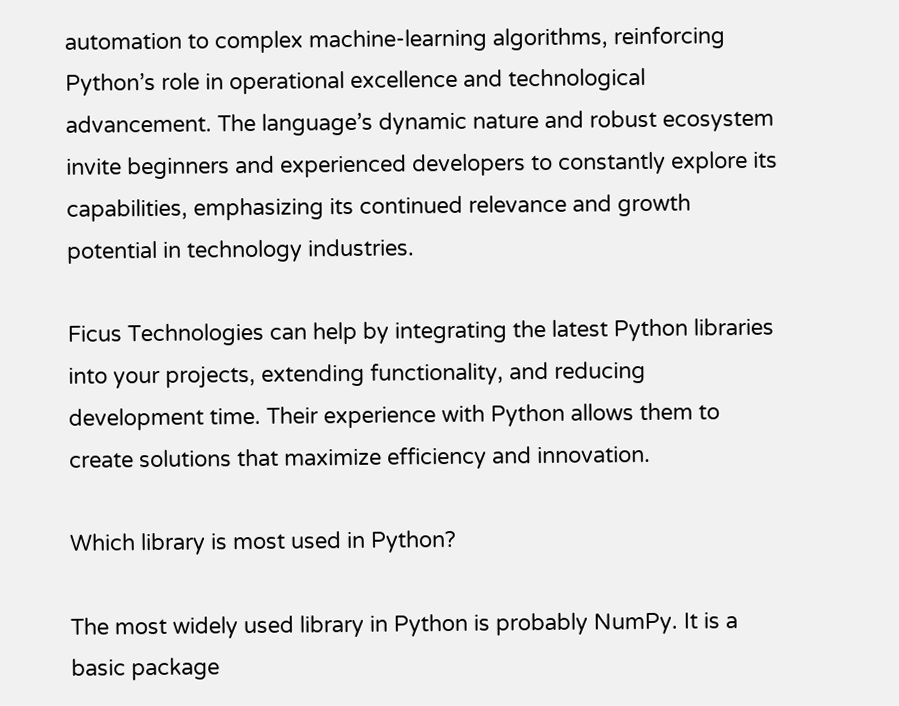automation to complex machine-learning algorithms, reinforcing Python’s role in operational excellence and technological advancement. The language’s dynamic nature and robust ecosystem invite beginners and experienced developers to constantly explore its capabilities, emphasizing its continued relevance and growth potential in technology industries.

Ficus Technologies can help by integrating the latest Python libraries into your projects, extending functionality, and reducing development time. Their experience with Python allows them to create solutions that maximize efficiency and innovation.

Which library is most used in Python?

The most widely used library in Python is probably NumPy. It is a basic package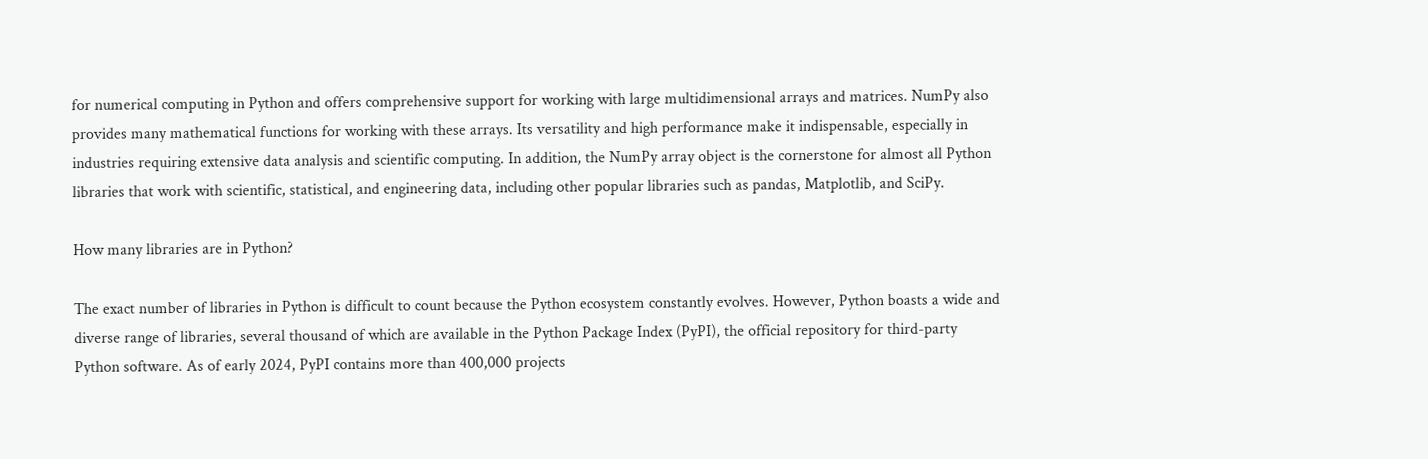for numerical computing in Python and offers comprehensive support for working with large multidimensional arrays and matrices. NumPy also provides many mathematical functions for working with these arrays. Its versatility and high performance make it indispensable, especially in industries requiring extensive data analysis and scientific computing. In addition, the NumPy array object is the cornerstone for almost all Python libraries that work with scientific, statistical, and engineering data, including other popular libraries such as pandas, Matplotlib, and SciPy.

How many libraries are in Python?

The exact number of libraries in Python is difficult to count because the Python ecosystem constantly evolves. However, Python boasts a wide and diverse range of libraries, several thousand of which are available in the Python Package Index (PyPI), the official repository for third-party Python software. As of early 2024, PyPI contains more than 400,000 projects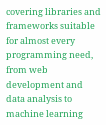covering libraries and frameworks suitable for almost every programming need, from web development and data analysis to machine learning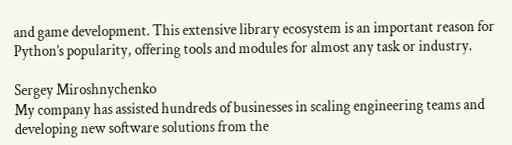and game development. This extensive library ecosystem is an important reason for Python’s popularity, offering tools and modules for almost any task or industry.

Sergey Miroshnychenko
My company has assisted hundreds of businesses in scaling engineering teams and developing new software solutions from the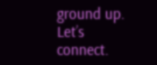ground up. Let’s connect.